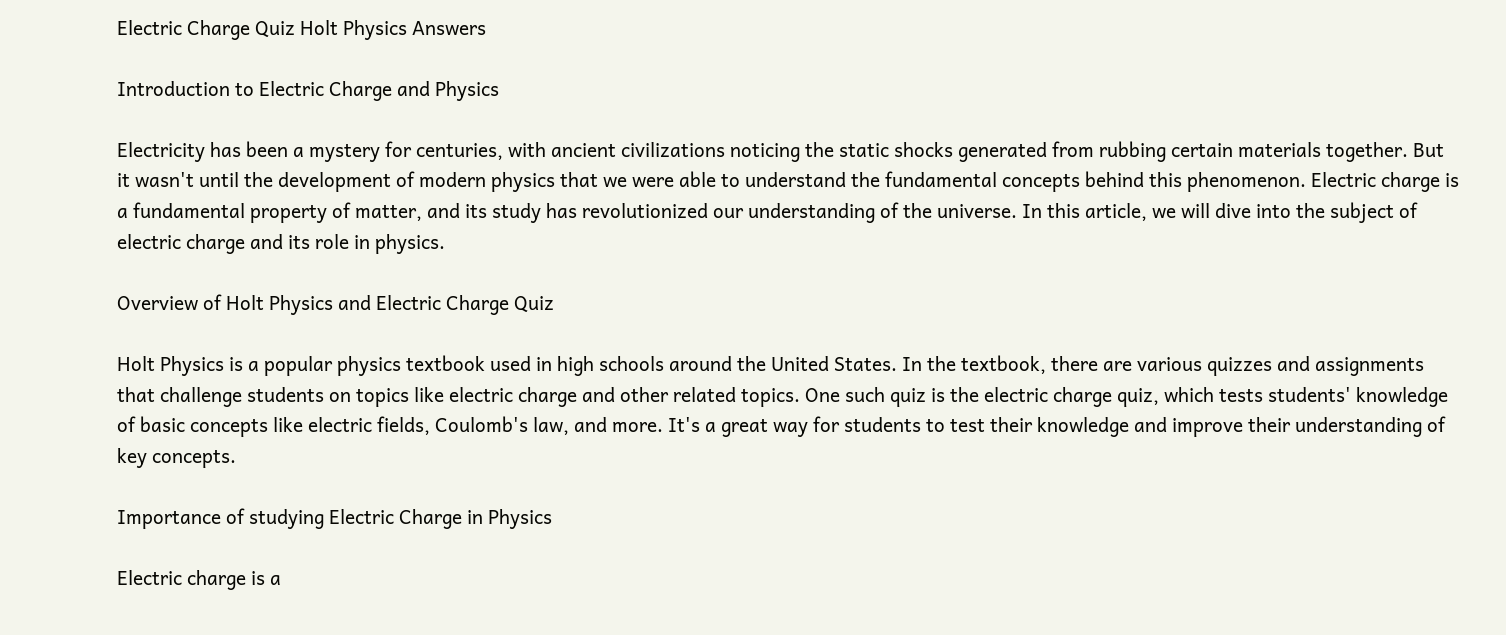Electric Charge Quiz Holt Physics Answers

Introduction to Electric Charge and Physics

Electricity has been a mystery for centuries, with ancient civilizations noticing the static shocks generated from rubbing certain materials together. But it wasn't until the development of modern physics that we were able to understand the fundamental concepts behind this phenomenon. Electric charge is a fundamental property of matter, and its study has revolutionized our understanding of the universe. In this article, we will dive into the subject of electric charge and its role in physics.

Overview of Holt Physics and Electric Charge Quiz

Holt Physics is a popular physics textbook used in high schools around the United States. In the textbook, there are various quizzes and assignments that challenge students on topics like electric charge and other related topics. One such quiz is the electric charge quiz, which tests students' knowledge of basic concepts like electric fields, Coulomb's law, and more. It's a great way for students to test their knowledge and improve their understanding of key concepts.

Importance of studying Electric Charge in Physics

Electric charge is a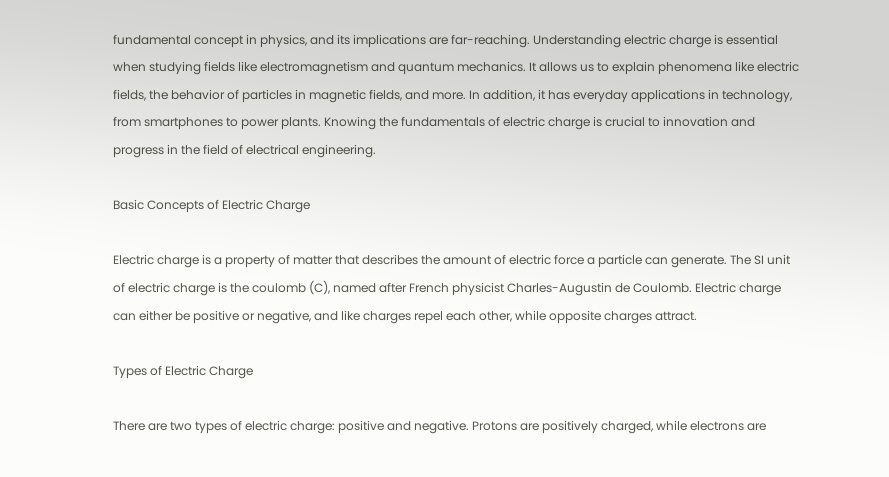fundamental concept in physics, and its implications are far-reaching. Understanding electric charge is essential when studying fields like electromagnetism and quantum mechanics. It allows us to explain phenomena like electric fields, the behavior of particles in magnetic fields, and more. In addition, it has everyday applications in technology, from smartphones to power plants. Knowing the fundamentals of electric charge is crucial to innovation and progress in the field of electrical engineering.

Basic Concepts of Electric Charge

Electric charge is a property of matter that describes the amount of electric force a particle can generate. The SI unit of electric charge is the coulomb (C), named after French physicist Charles-Augustin de Coulomb. Electric charge can either be positive or negative, and like charges repel each other, while opposite charges attract.

Types of Electric Charge

There are two types of electric charge: positive and negative. Protons are positively charged, while electrons are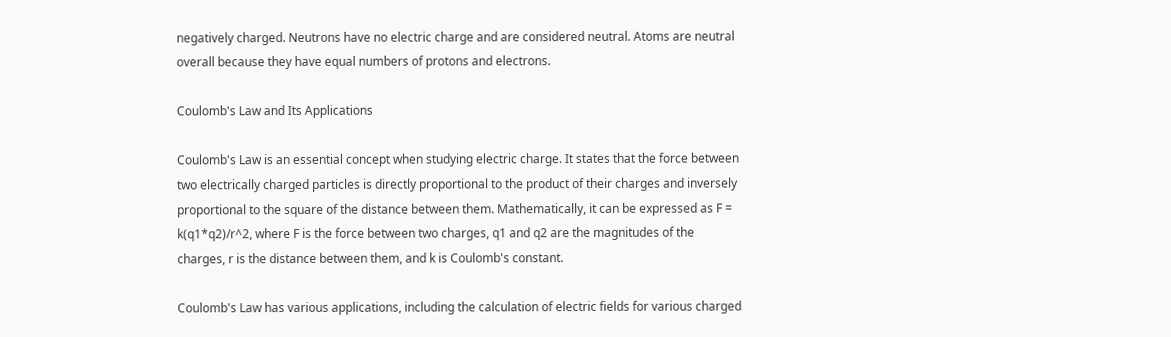negatively charged. Neutrons have no electric charge and are considered neutral. Atoms are neutral overall because they have equal numbers of protons and electrons.

Coulomb's Law and Its Applications

Coulomb's Law is an essential concept when studying electric charge. It states that the force between two electrically charged particles is directly proportional to the product of their charges and inversely proportional to the square of the distance between them. Mathematically, it can be expressed as F = k(q1*q2)/r^2, where F is the force between two charges, q1 and q2 are the magnitudes of the charges, r is the distance between them, and k is Coulomb's constant.

Coulomb's Law has various applications, including the calculation of electric fields for various charged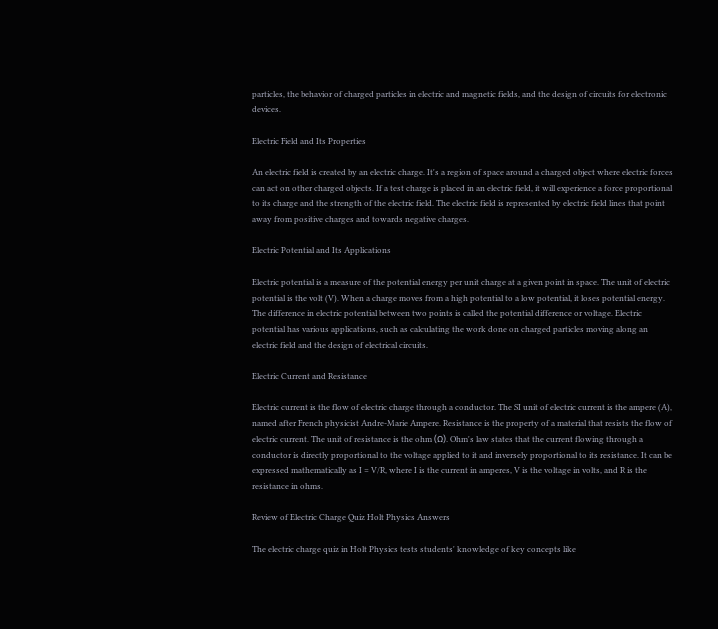particles, the behavior of charged particles in electric and magnetic fields, and the design of circuits for electronic devices.

Electric Field and Its Properties

An electric field is created by an electric charge. It's a region of space around a charged object where electric forces can act on other charged objects. If a test charge is placed in an electric field, it will experience a force proportional to its charge and the strength of the electric field. The electric field is represented by electric field lines that point away from positive charges and towards negative charges.

Electric Potential and Its Applications

Electric potential is a measure of the potential energy per unit charge at a given point in space. The unit of electric potential is the volt (V). When a charge moves from a high potential to a low potential, it loses potential energy. The difference in electric potential between two points is called the potential difference or voltage. Electric potential has various applications, such as calculating the work done on charged particles moving along an electric field and the design of electrical circuits.

Electric Current and Resistance

Electric current is the flow of electric charge through a conductor. The SI unit of electric current is the ampere (A), named after French physicist Andre-Marie Ampere. Resistance is the property of a material that resists the flow of electric current. The unit of resistance is the ohm (Ω). Ohm's law states that the current flowing through a conductor is directly proportional to the voltage applied to it and inversely proportional to its resistance. It can be expressed mathematically as I = V/R, where I is the current in amperes, V is the voltage in volts, and R is the resistance in ohms.

Review of Electric Charge Quiz Holt Physics Answers

The electric charge quiz in Holt Physics tests students' knowledge of key concepts like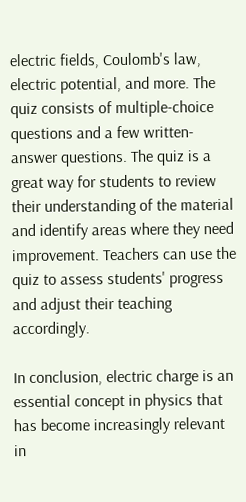electric fields, Coulomb's law, electric potential, and more. The quiz consists of multiple-choice questions and a few written-answer questions. The quiz is a great way for students to review their understanding of the material and identify areas where they need improvement. Teachers can use the quiz to assess students' progress and adjust their teaching accordingly.

In conclusion, electric charge is an essential concept in physics that has become increasingly relevant in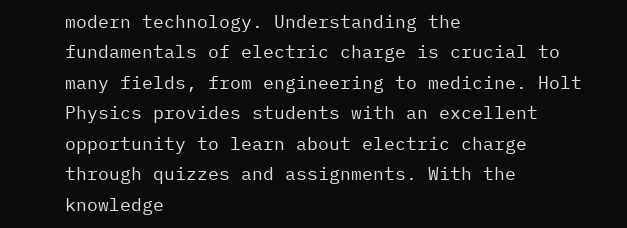modern technology. Understanding the fundamentals of electric charge is crucial to many fields, from engineering to medicine. Holt Physics provides students with an excellent opportunity to learn about electric charge through quizzes and assignments. With the knowledge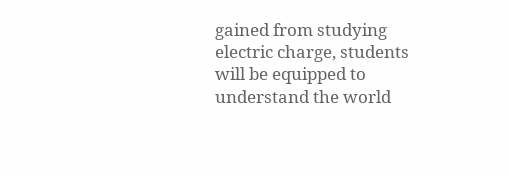gained from studying electric charge, students will be equipped to understand the world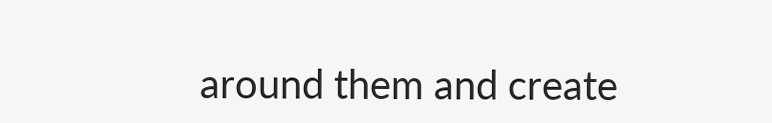around them and create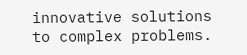innovative solutions to complex problems.